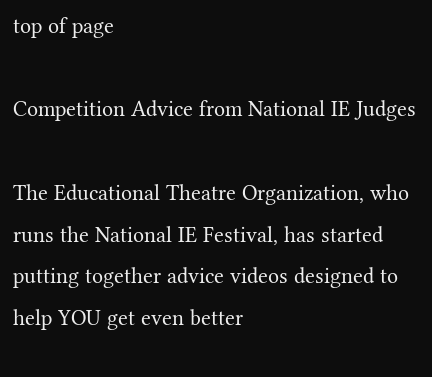top of page

Competition Advice from National IE Judges

The Educational Theatre Organization, who runs the National IE Festival, has started putting together advice videos designed to help YOU get even better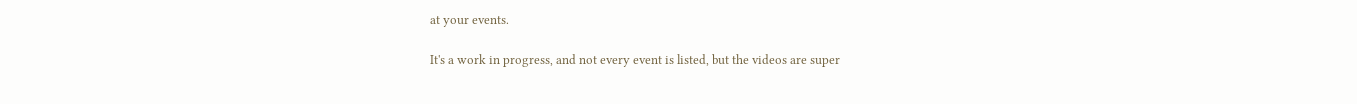at your events.

It's a work in progress, and not every event is listed, but the videos are super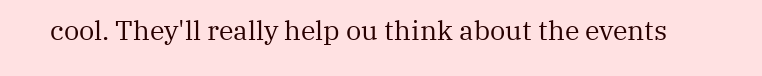cool. They'll really help ou think about the events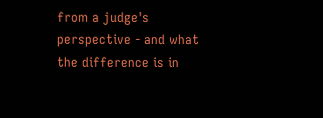from a judge's perspective - and what the difference is in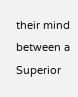their mind between a Superior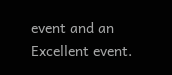event and an Excellent event.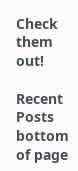Check them out!

Recent Posts
bottom of page